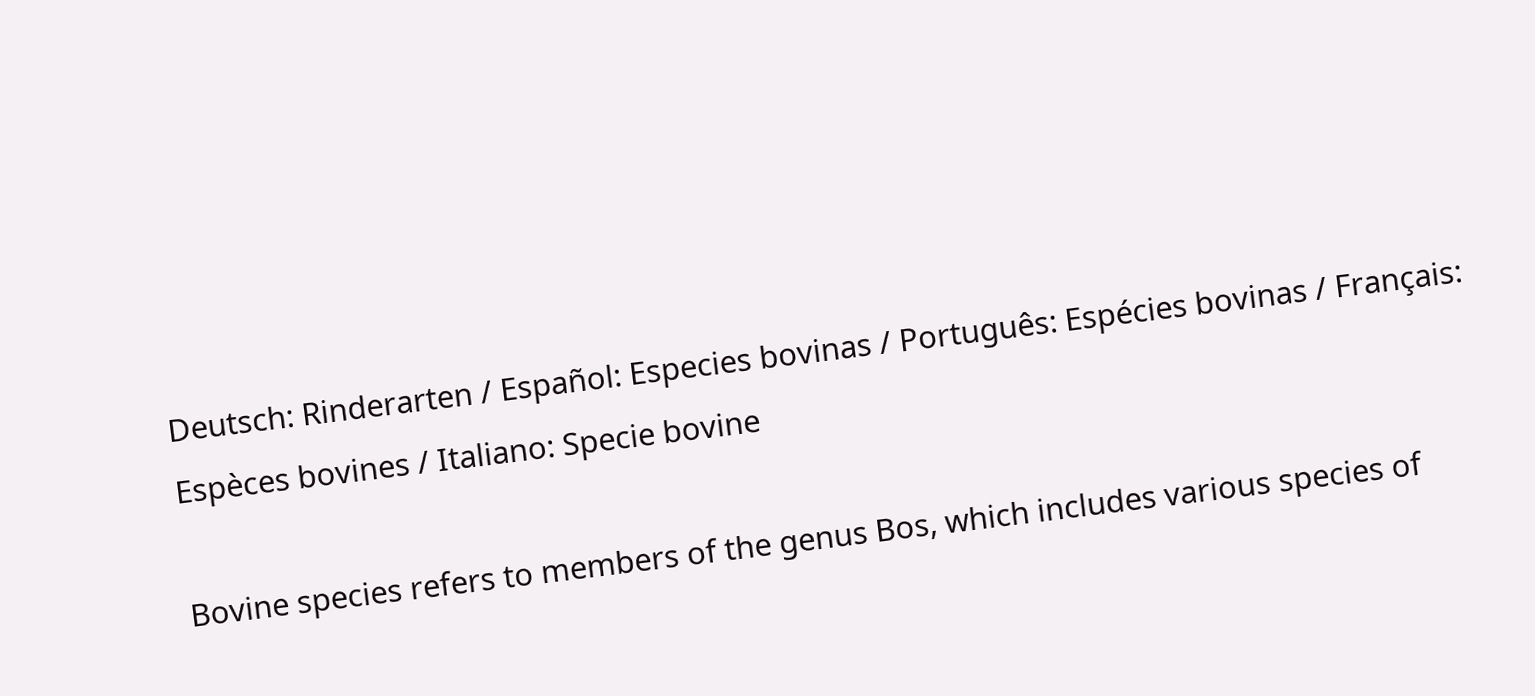Deutsch: Rinderarten / Español: Especies bovinas / Português: Espécies bovinas / Français: Espèces bovines / Italiano: Specie bovine

Bovine species refers to members of the genus Bos, which includes various species of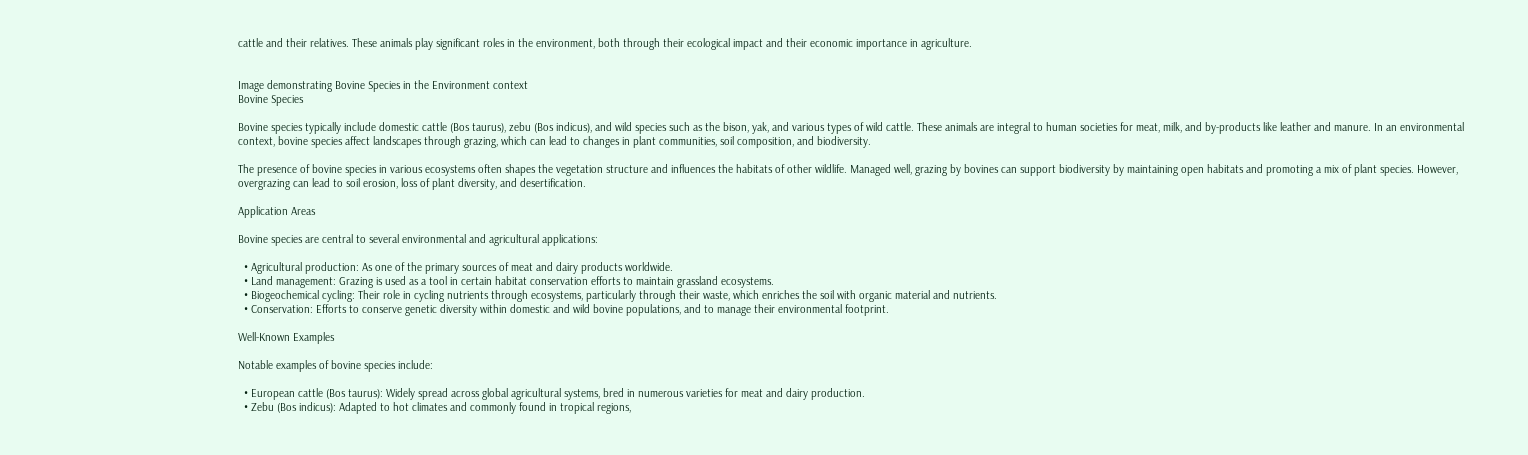cattle and their relatives. These animals play significant roles in the environment, both through their ecological impact and their economic importance in agriculture.


Image demonstrating Bovine Species in the Environment context
Bovine Species

Bovine species typically include domestic cattle (Bos taurus), zebu (Bos indicus), and wild species such as the bison, yak, and various types of wild cattle. These animals are integral to human societies for meat, milk, and by-products like leather and manure. In an environmental context, bovine species affect landscapes through grazing, which can lead to changes in plant communities, soil composition, and biodiversity.

The presence of bovine species in various ecosystems often shapes the vegetation structure and influences the habitats of other wildlife. Managed well, grazing by bovines can support biodiversity by maintaining open habitats and promoting a mix of plant species. However, overgrazing can lead to soil erosion, loss of plant diversity, and desertification.

Application Areas

Bovine species are central to several environmental and agricultural applications:

  • Agricultural production: As one of the primary sources of meat and dairy products worldwide.
  • Land management: Grazing is used as a tool in certain habitat conservation efforts to maintain grassland ecosystems.
  • Biogeochemical cycling: Their role in cycling nutrients through ecosystems, particularly through their waste, which enriches the soil with organic material and nutrients.
  • Conservation: Efforts to conserve genetic diversity within domestic and wild bovine populations, and to manage their environmental footprint.

Well-Known Examples

Notable examples of bovine species include:

  • European cattle (Bos taurus): Widely spread across global agricultural systems, bred in numerous varieties for meat and dairy production.
  • Zebu (Bos indicus): Adapted to hot climates and commonly found in tropical regions,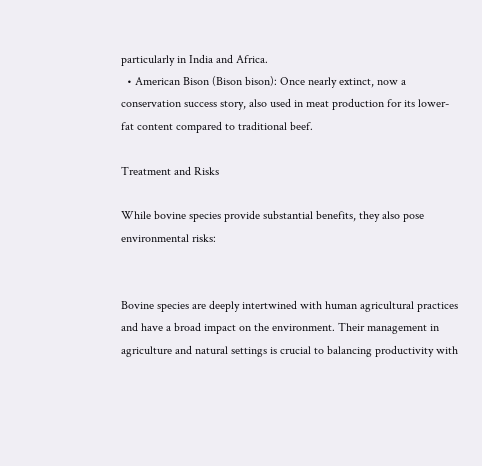particularly in India and Africa.
  • American Bison (Bison bison): Once nearly extinct, now a conservation success story, also used in meat production for its lower-fat content compared to traditional beef.

Treatment and Risks

While bovine species provide substantial benefits, they also pose environmental risks:


Bovine species are deeply intertwined with human agricultural practices and have a broad impact on the environment. Their management in agriculture and natural settings is crucial to balancing productivity with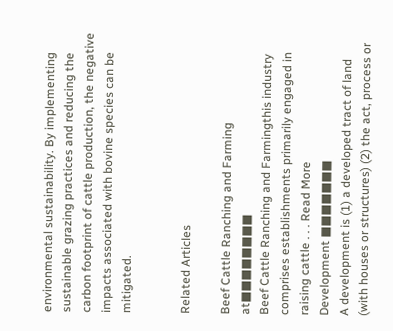environmental sustainability. By implementing sustainable grazing practices and reducing the carbon footprint of cattle production, the negative impacts associated with bovine species can be mitigated.


Related Articles

Beef Cattle Ranching and Farming at■■■■■■■■
Beef Cattle Ranching and Farmingthis industry comprises establishments primarily engaged in raising cattle . . . Read More
Development ■■■■■■■
A development is (1) a developed tract of land (with houses or structures) (2) the act, process or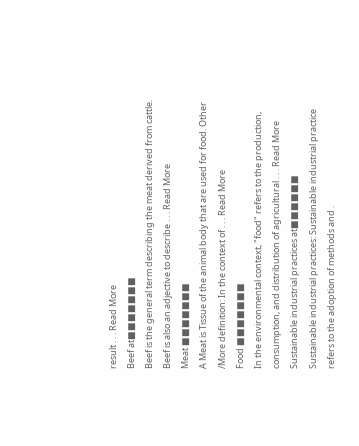result . . . Read More
Beef at■■■■■■■
Beef is the general term describing the meat derived from cattle. Beef is also an adjective to describe . . . Read More
Meat ■■■■■■■
A Meat is Tissue of the animal body that are used for food. Other /More definition: In the context of . . . Read More
Food ■■■■■■■
In the environmental context, "food" refers to the production, consumption, and distribution of agricultural . . . Read More
Sustainable industrial practices at■■■■■■
Sustainable industrial practices: Sustainable industrial practice refers to the adoption of methods and .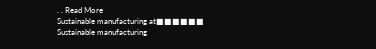. . Read More
Sustainable manufacturing at■■■■■■
Sustainable manufacturing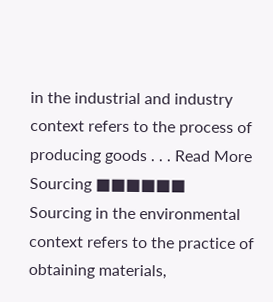in the industrial and industry context refers to the process of producing goods . . . Read More
Sourcing ■■■■■■
Sourcing in the environmental context refers to the practice of obtaining materials,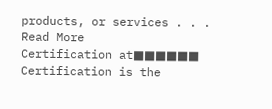products, or services . . . Read More
Certification at■■■■■■
Certification is the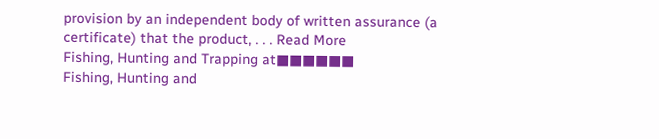provision by an independent body of written assurance (a certificate) that the product, . . . Read More
Fishing, Hunting and Trapping at■■■■■■
Fishing, Hunting and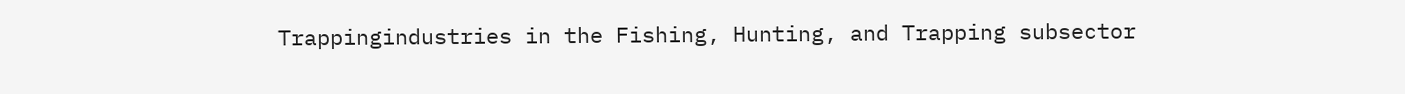Trappingindustries in the Fishing, Hunting, and Trapping subsector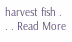harvest fish . . . Read More